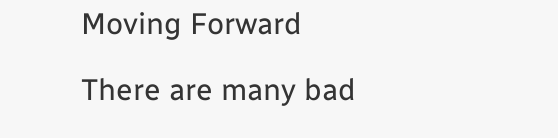Moving Forward

There are many bad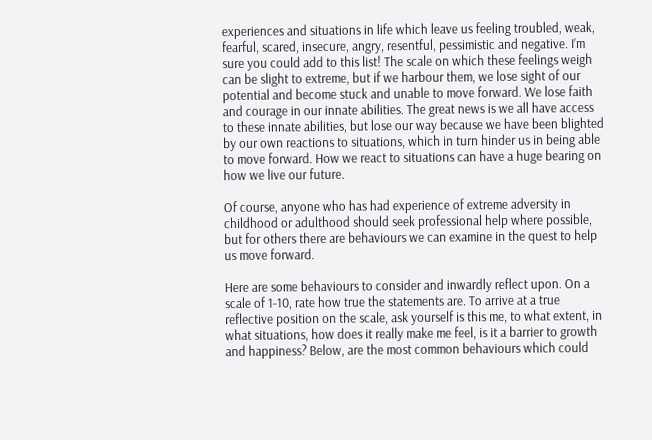experiences and situations in life which leave us feeling troubled, weak, fearful, scared, insecure, angry, resentful, pessimistic and negative. I’m sure you could add to this list! The scale on which these feelings weigh can be slight to extreme, but if we harbour them, we lose sight of our potential and become stuck and unable to move forward. We lose faith and courage in our innate abilities. The great news is we all have access to these innate abilities, but lose our way because we have been blighted by our own reactions to situations, which in turn hinder us in being able to move forward. How we react to situations can have a huge bearing on how we live our future.

Of course, anyone who has had experience of extreme adversity in childhood or adulthood should seek professional help where possible, but for others there are behaviours we can examine in the quest to help us move forward.

Here are some behaviours to consider and inwardly reflect upon. On a scale of 1-10, rate how true the statements are. To arrive at a true reflective position on the scale, ask yourself is this me, to what extent, in what situations, how does it really make me feel, is it a barrier to growth and happiness? Below, are the most common behaviours which could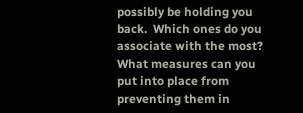possibly be holding you back.  Which ones do you associate with the most? What measures can you put into place from preventing them in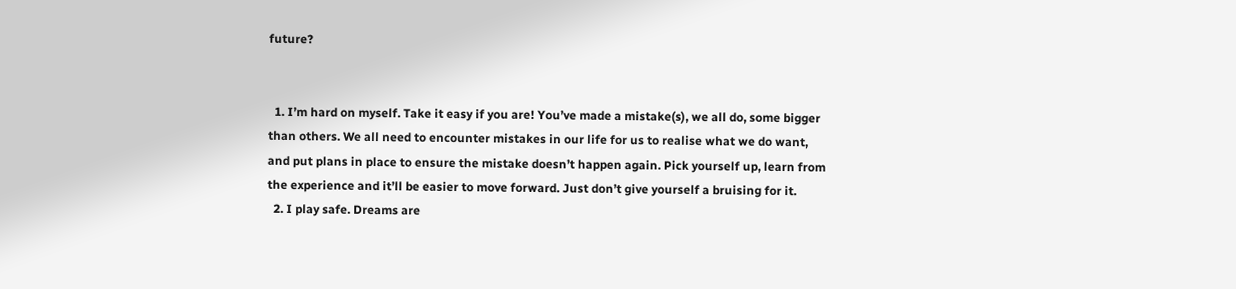future?


  1. I’m hard on myself. Take it easy if you are! You’ve made a mistake(s), we all do, some bigger than others. We all need to encounter mistakes in our life for us to realise what we do want, and put plans in place to ensure the mistake doesn’t happen again. Pick yourself up, learn from the experience and it’ll be easier to move forward. Just don’t give yourself a bruising for it.
  2. I play safe. Dreams are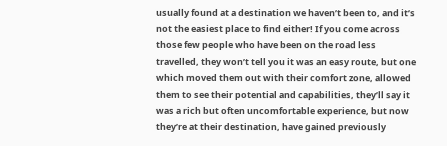usually found at a destination we haven’t been to, and it’s not the easiest place to find either! If you come across those few people who have been on the road less travelled, they won’t tell you it was an easy route, but one which moved them out with their comfort zone, allowed them to see their potential and capabilities, they’ll say it was a rich but often uncomfortable experience, but now they’re at their destination, have gained previously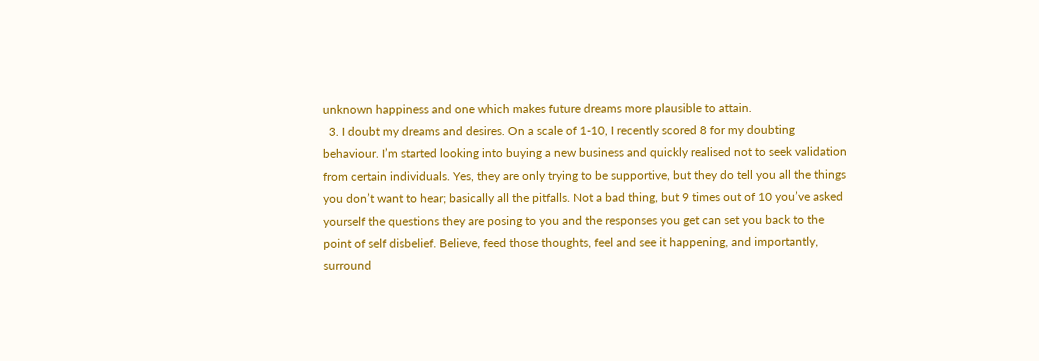unknown happiness and one which makes future dreams more plausible to attain.
  3. I doubt my dreams and desires. On a scale of 1-10, I recently scored 8 for my doubting behaviour. I’m started looking into buying a new business and quickly realised not to seek validation from certain individuals. Yes, they are only trying to be supportive, but they do tell you all the things you don’t want to hear; basically all the pitfalls. Not a bad thing, but 9 times out of 10 you’ve asked yourself the questions they are posing to you and the responses you get can set you back to the point of self disbelief. Believe, feed those thoughts, feel and see it happening, and importantly, surround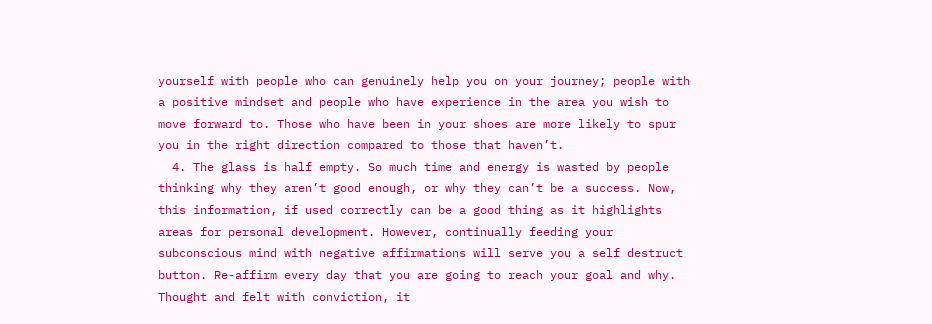yourself with people who can genuinely help you on your journey; people with a positive mindset and people who have experience in the area you wish to move forward to. Those who have been in your shoes are more likely to spur you in the right direction compared to those that haven’t.
  4. The glass is half empty. So much time and energy is wasted by people thinking why they aren’t good enough, or why they can’t be a success. Now, this information, if used correctly can be a good thing as it highlights areas for personal development. However, continually feeding your subconscious mind with negative affirmations will serve you a self destruct button. Re-affirm every day that you are going to reach your goal and why. Thought and felt with conviction, it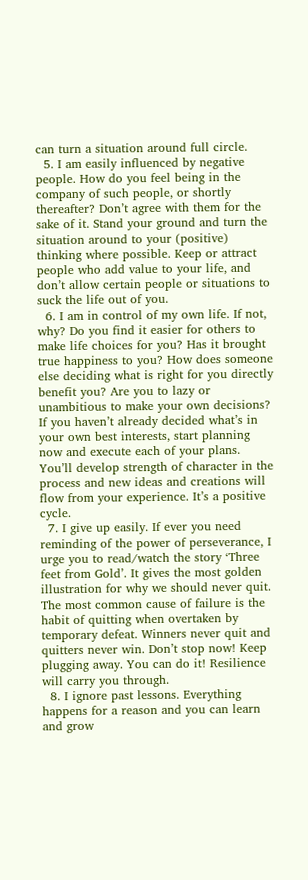can turn a situation around full circle.
  5. I am easily influenced by negative people. How do you feel being in the company of such people, or shortly thereafter? Don’t agree with them for the sake of it. Stand your ground and turn the situation around to your (positive) thinking where possible. Keep or attract people who add value to your life, and don’t allow certain people or situations to suck the life out of you.
  6. I am in control of my own life. If not, why? Do you find it easier for others to make life choices for you? Has it brought true happiness to you? How does someone else deciding what is right for you directly benefit you? Are you to lazy or unambitious to make your own decisions? If you haven’t already decided what’s in your own best interests, start planning now and execute each of your plans. You’ll develop strength of character in the process and new ideas and creations will flow from your experience. It’s a positive cycle.
  7. I give up easily. If ever you need reminding of the power of perseverance, I urge you to read/watch the story ‘Three feet from Gold’. It gives the most golden illustration for why we should never quit. The most common cause of failure is the habit of quitting when overtaken by temporary defeat. Winners never quit and quitters never win. Don’t stop now! Keep plugging away. You can do it! Resilience will carry you through.
  8. I ignore past lessons. Everything happens for a reason and you can learn and grow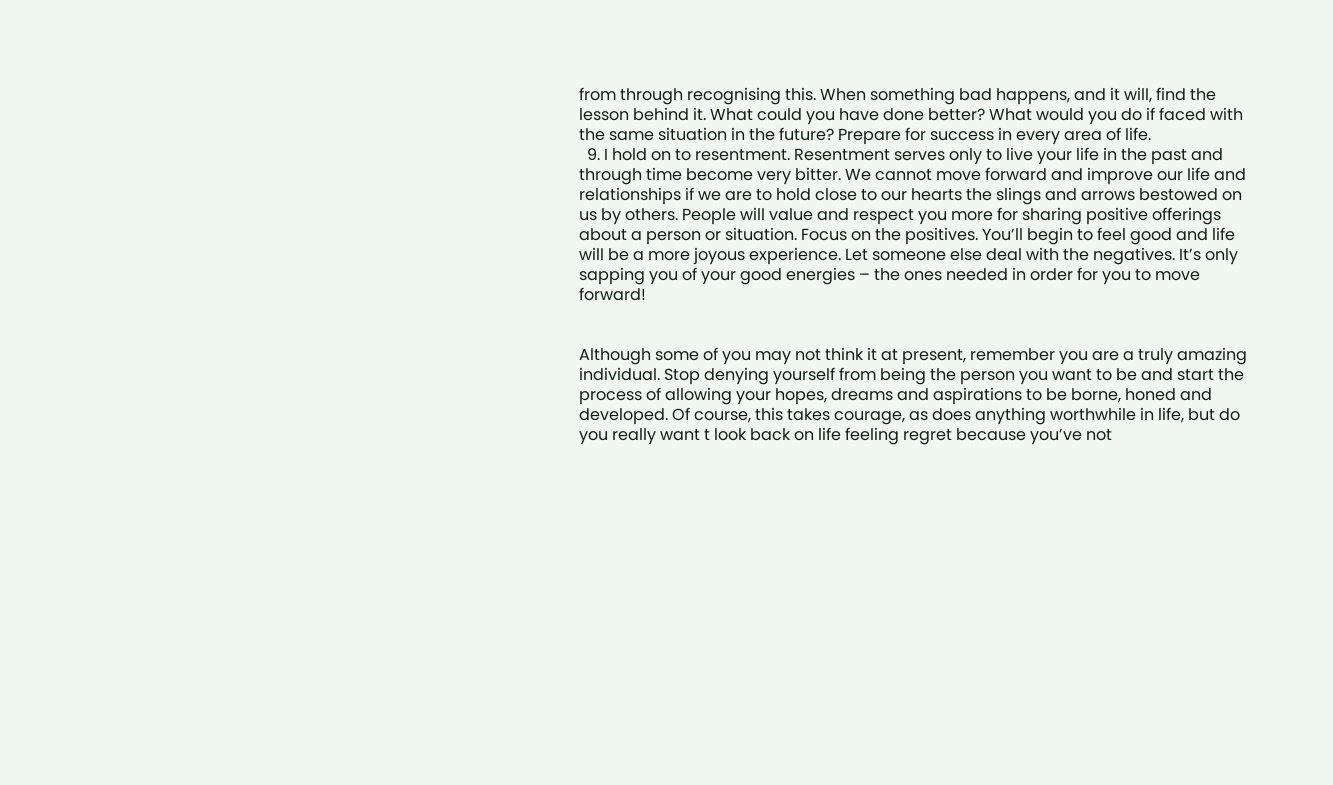from through recognising this. When something bad happens, and it will, find the lesson behind it. What could you have done better? What would you do if faced with the same situation in the future? Prepare for success in every area of life.
  9. I hold on to resentment. Resentment serves only to live your life in the past and through time become very bitter. We cannot move forward and improve our life and relationships if we are to hold close to our hearts the slings and arrows bestowed on us by others. People will value and respect you more for sharing positive offerings about a person or situation. Focus on the positives. You’ll begin to feel good and life will be a more joyous experience. Let someone else deal with the negatives. It’s only sapping you of your good energies – the ones needed in order for you to move forward!


Although some of you may not think it at present, remember you are a truly amazing individual. Stop denying yourself from being the person you want to be and start the process of allowing your hopes, dreams and aspirations to be borne, honed and developed. Of course, this takes courage, as does anything worthwhile in life, but do you really want t look back on life feeling regret because you’ve not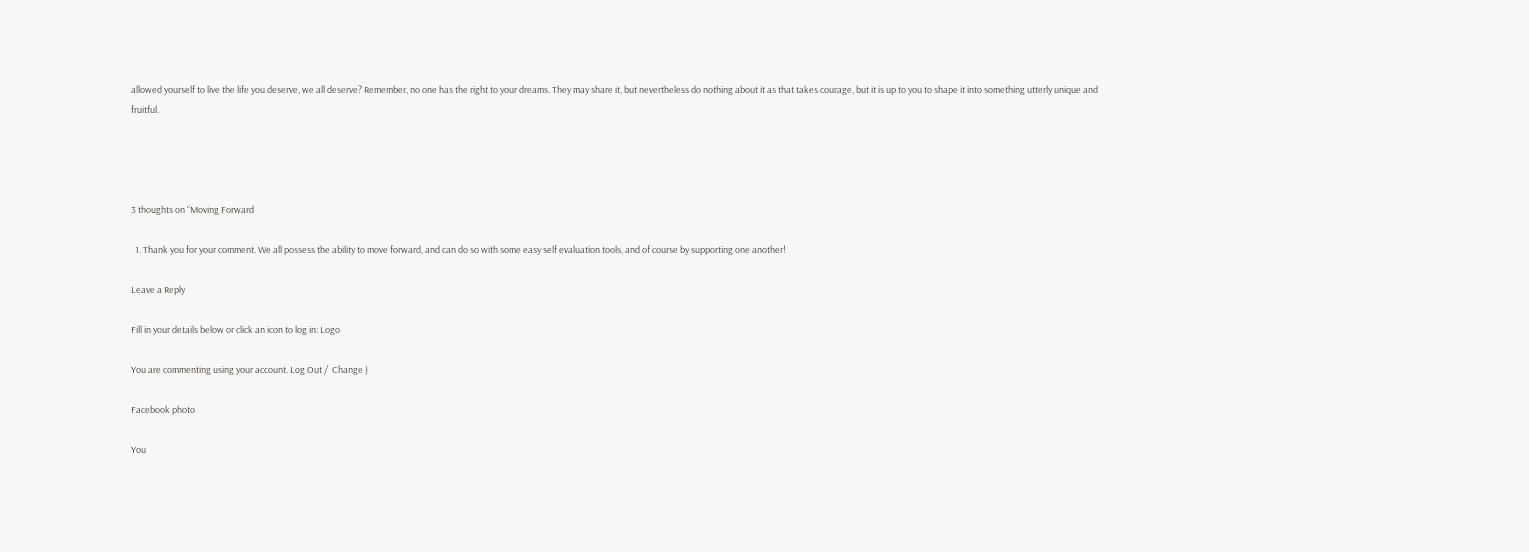allowed yourself to live the life you deserve, we all deserve? Remember, no one has the right to your dreams. They may share it, but nevertheless do nothing about it as that takes courage, but it is up to you to shape it into something utterly unique and fruitful.




3 thoughts on “Moving Forward

  1. Thank you for your comment. We all possess the ability to move forward, and can do so with some easy self evaluation tools, and of course by supporting one another!

Leave a Reply

Fill in your details below or click an icon to log in: Logo

You are commenting using your account. Log Out /  Change )

Facebook photo

You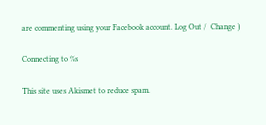are commenting using your Facebook account. Log Out /  Change )

Connecting to %s

This site uses Akismet to reduce spam.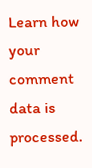Learn how your comment data is processed.